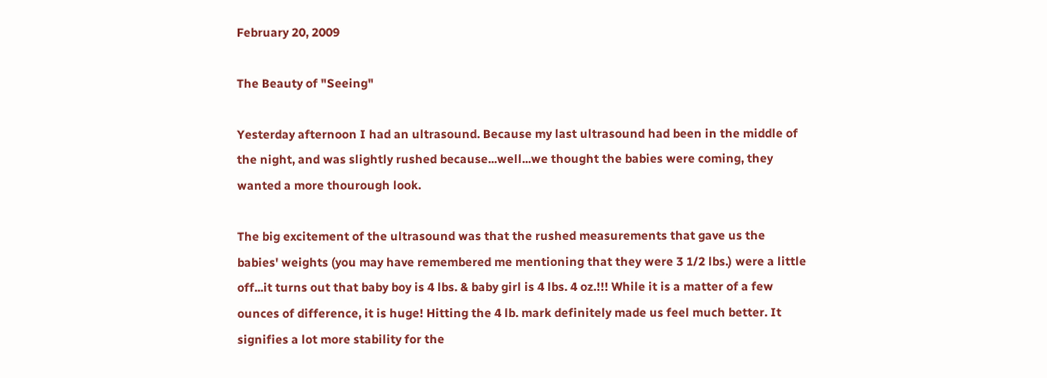February 20, 2009

The Beauty of "Seeing"

Yesterday afternoon I had an ultrasound. Because my last ultrasound had been in the middle of the night, and was slightly rushed because...well...we thought the babies were coming, they wanted a more thourough look.

The big excitement of the ultrasound was that the rushed measurements that gave us the babies' weights (you may have remembered me mentioning that they were 3 1/2 lbs.) were a little off...it turns out that baby boy is 4 lbs. & baby girl is 4 lbs. 4 oz.!!! While it is a matter of a few ounces of difference, it is huge! Hitting the 4 lb. mark definitely made us feel much better. It signifies a lot more stability for the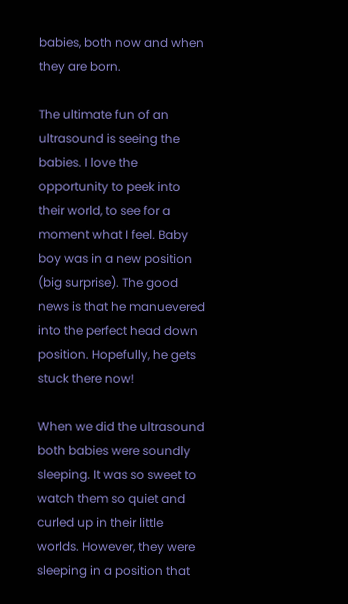babies, both now and when they are born.

The ultimate fun of an ultrasound is seeing the babies. I love the opportunity to peek into their world, to see for a moment what I feel. Baby boy was in a new position (big surprise). The good news is that he manuevered into the perfect head down position. Hopefully, he gets stuck there now!

When we did the ultrasound both babies were soundly sleeping. It was so sweet to watch them so quiet and curled up in their little worlds. However, they were sleeping in a position that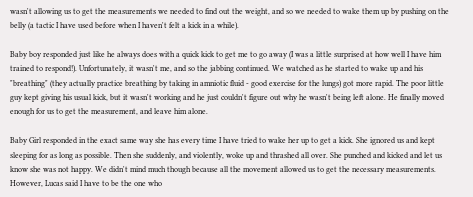wasn't allowing us to get the measurements we needed to find out the weight, and so we needed to wake them up by pushing on the belly (a tactic I have used before when I haven't felt a kick in a while).

Baby boy responded just like he always does with a quick kick to get me to go away (I was a little surprised at how well I have him trained to respond!). Unfortunately, it wasn't me, and so the jabbing continued. We watched as he started to wake up and his "breathing" (they actually practice breathing by taking in amniotic fluid - good exercise for the lungs) got more rapid. The poor little guy kept giving his usual kick, but it wasn't working and he just couldn't figure out why he wasn't being left alone. He finally moved enough for us to get the measurement, and leave him alone.

Baby Girl responded in the exact same way she has every time I have tried to wake her up to get a kick. She ignored us and kept sleeping for as long as possible. Then she suddenly, and violently, woke up and thrashed all over. She punched and kicked and let us know she was not happy. We didn't mind much though because all the movement allowed us to get the necessary measurements. However, Lucas said I have to be the one who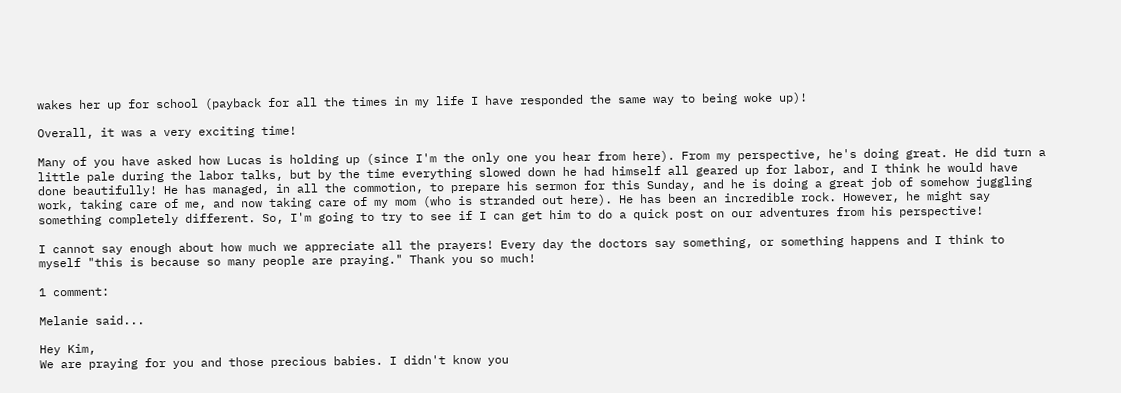wakes her up for school (payback for all the times in my life I have responded the same way to being woke up)!

Overall, it was a very exciting time!

Many of you have asked how Lucas is holding up (since I'm the only one you hear from here). From my perspective, he's doing great. He did turn a little pale during the labor talks, but by the time everything slowed down he had himself all geared up for labor, and I think he would have done beautifully! He has managed, in all the commotion, to prepare his sermon for this Sunday, and he is doing a great job of somehow juggling work, taking care of me, and now taking care of my mom (who is stranded out here). He has been an incredible rock. However, he might say something completely different. So, I'm going to try to see if I can get him to do a quick post on our adventures from his perspective!

I cannot say enough about how much we appreciate all the prayers! Every day the doctors say something, or something happens and I think to myself "this is because so many people are praying." Thank you so much!

1 comment:

Melanie said...

Hey Kim,
We are praying for you and those precious babies. I didn't know you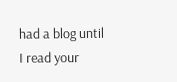had a blog until I read your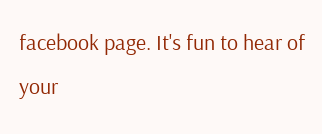facebook page. It's fun to hear of your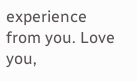experience from you. Love you,